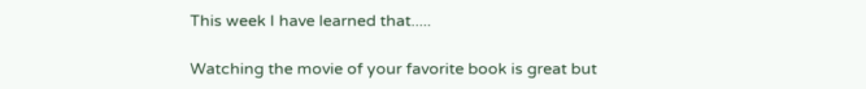This week I have learned that.....

Watching the movie of your favorite book is great but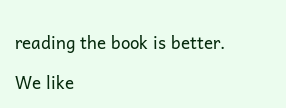reading the book is better.

We like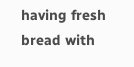having fresh bread with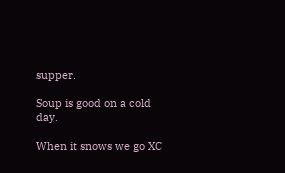supper.

Soup is good on a cold day.

When it snows we go XC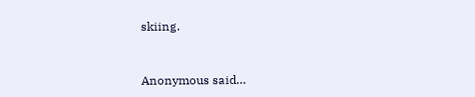skiing.


Anonymous said…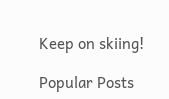Keep on skiing!

Popular Posts